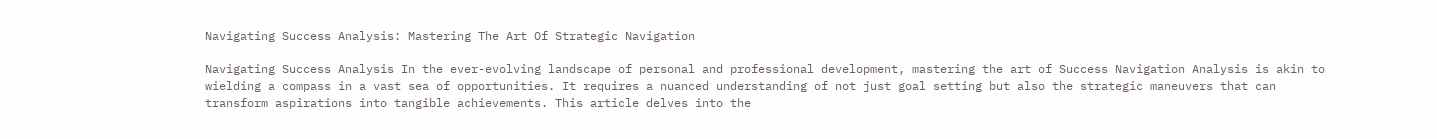Navigating Success Analysis: Mastering The Art Of Strategic Navigation

Navigating Success Analysis In the ever-evolving landscape of personal and professional development, mastering the art of Success Navigation Analysis is akin to wielding a compass in a vast sea of opportunities. It requires a nuanced understanding of not just goal setting but also the strategic maneuvers that can transform aspirations into tangible achievements. This article delves into the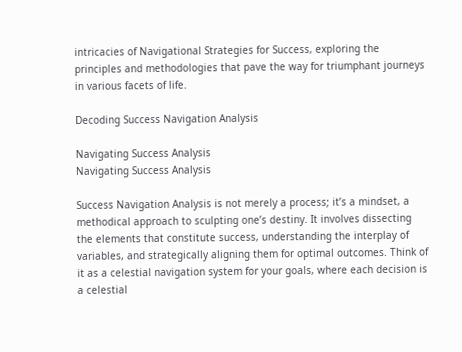intricacies of Navigational Strategies for Success, exploring the principles and methodologies that pave the way for triumphant journeys in various facets of life.

Decoding Success Navigation Analysis

Navigating Success Analysis
Navigating Success Analysis

Success Navigation Analysis is not merely a process; it’s a mindset, a methodical approach to sculpting one’s destiny. It involves dissecting the elements that constitute success, understanding the interplay of variables, and strategically aligning them for optimal outcomes. Think of it as a celestial navigation system for your goals, where each decision is a celestial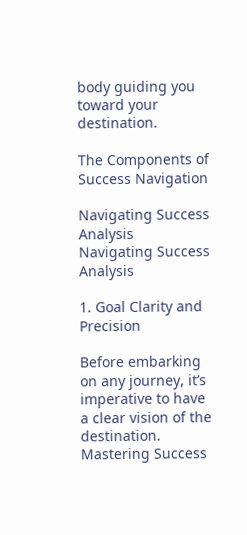body guiding you toward your destination.

The Components of Success Navigation

Navigating Success Analysis
Navigating Success Analysis

1. Goal Clarity and Precision

Before embarking on any journey, it’s imperative to have a clear vision of the destination. Mastering Success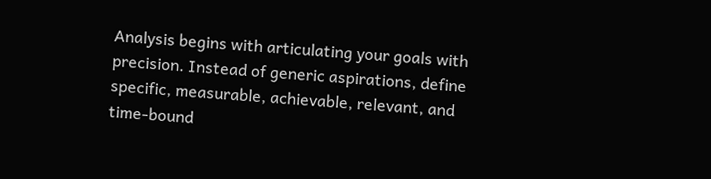Analysis begins with articulating your goals with precision. Instead of generic aspirations, define specific, measurable, achievable, relevant, and time-bound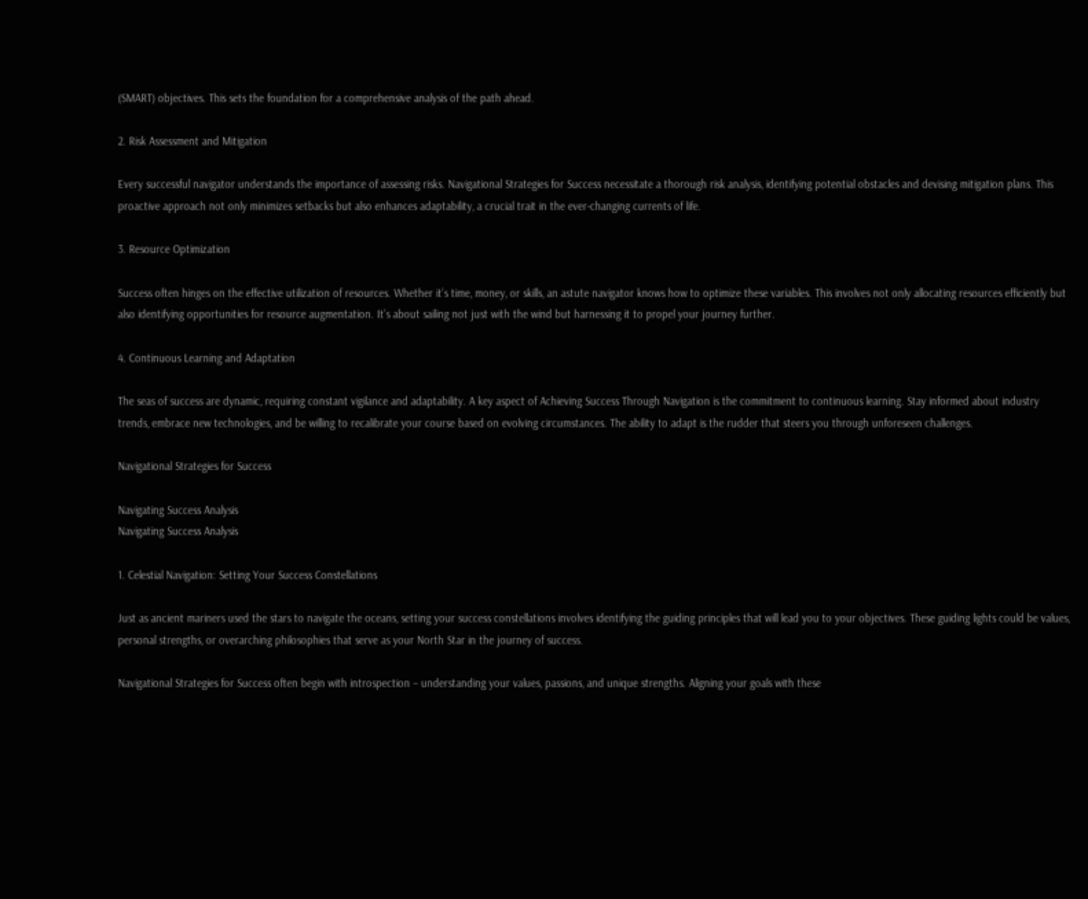(SMART) objectives. This sets the foundation for a comprehensive analysis of the path ahead.

2. Risk Assessment and Mitigation

Every successful navigator understands the importance of assessing risks. Navigational Strategies for Success necessitate a thorough risk analysis, identifying potential obstacles and devising mitigation plans. This proactive approach not only minimizes setbacks but also enhances adaptability, a crucial trait in the ever-changing currents of life.

3. Resource Optimization

Success often hinges on the effective utilization of resources. Whether it’s time, money, or skills, an astute navigator knows how to optimize these variables. This involves not only allocating resources efficiently but also identifying opportunities for resource augmentation. It’s about sailing not just with the wind but harnessing it to propel your journey further.

4. Continuous Learning and Adaptation

The seas of success are dynamic, requiring constant vigilance and adaptability. A key aspect of Achieving Success Through Navigation is the commitment to continuous learning. Stay informed about industry trends, embrace new technologies, and be willing to recalibrate your course based on evolving circumstances. The ability to adapt is the rudder that steers you through unforeseen challenges.

Navigational Strategies for Success

Navigating Success Analysis
Navigating Success Analysis

1. Celestial Navigation: Setting Your Success Constellations

Just as ancient mariners used the stars to navigate the oceans, setting your success constellations involves identifying the guiding principles that will lead you to your objectives. These guiding lights could be values, personal strengths, or overarching philosophies that serve as your North Star in the journey of success.

Navigational Strategies for Success often begin with introspection – understanding your values, passions, and unique strengths. Aligning your goals with these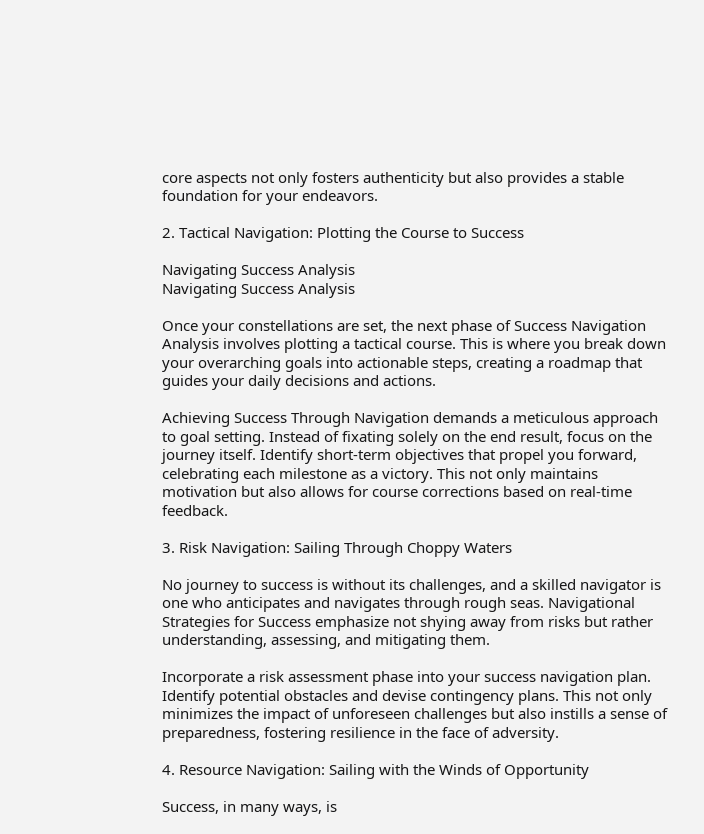core aspects not only fosters authenticity but also provides a stable foundation for your endeavors.

2. Tactical Navigation: Plotting the Course to Success

Navigating Success Analysis
Navigating Success Analysis

Once your constellations are set, the next phase of Success Navigation Analysis involves plotting a tactical course. This is where you break down your overarching goals into actionable steps, creating a roadmap that guides your daily decisions and actions.

Achieving Success Through Navigation demands a meticulous approach to goal setting. Instead of fixating solely on the end result, focus on the journey itself. Identify short-term objectives that propel you forward, celebrating each milestone as a victory. This not only maintains motivation but also allows for course corrections based on real-time feedback.

3. Risk Navigation: Sailing Through Choppy Waters

No journey to success is without its challenges, and a skilled navigator is one who anticipates and navigates through rough seas. Navigational Strategies for Success emphasize not shying away from risks but rather understanding, assessing, and mitigating them.

Incorporate a risk assessment phase into your success navigation plan. Identify potential obstacles and devise contingency plans. This not only minimizes the impact of unforeseen challenges but also instills a sense of preparedness, fostering resilience in the face of adversity.

4. Resource Navigation: Sailing with the Winds of Opportunity

Success, in many ways, is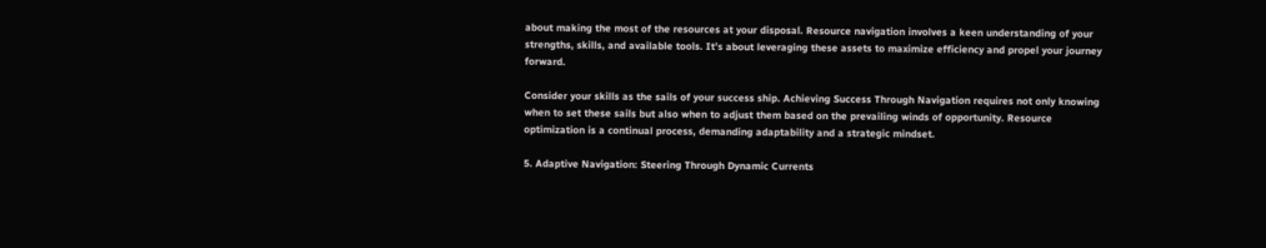about making the most of the resources at your disposal. Resource navigation involves a keen understanding of your strengths, skills, and available tools. It’s about leveraging these assets to maximize efficiency and propel your journey forward.

Consider your skills as the sails of your success ship. Achieving Success Through Navigation requires not only knowing when to set these sails but also when to adjust them based on the prevailing winds of opportunity. Resource optimization is a continual process, demanding adaptability and a strategic mindset.

5. Adaptive Navigation: Steering Through Dynamic Currents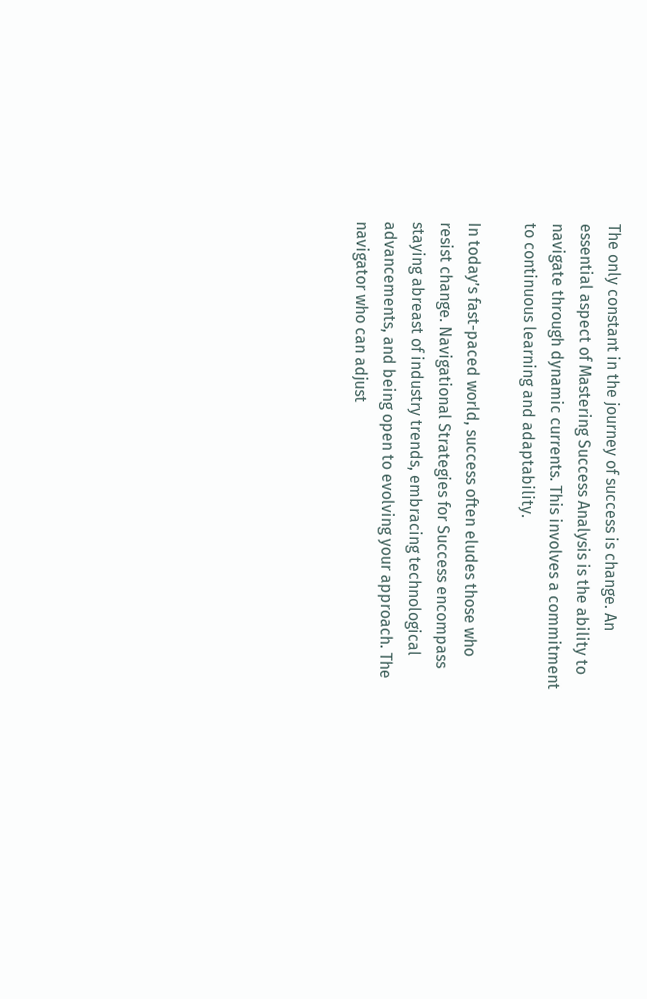The only constant in the journey of success is change. An essential aspect of Mastering Success Analysis is the ability to navigate through dynamic currents. This involves a commitment to continuous learning and adaptability.

In today’s fast-paced world, success often eludes those who resist change. Navigational Strategies for Success encompass staying abreast of industry trends, embracing technological advancements, and being open to evolving your approach. The navigator who can adjust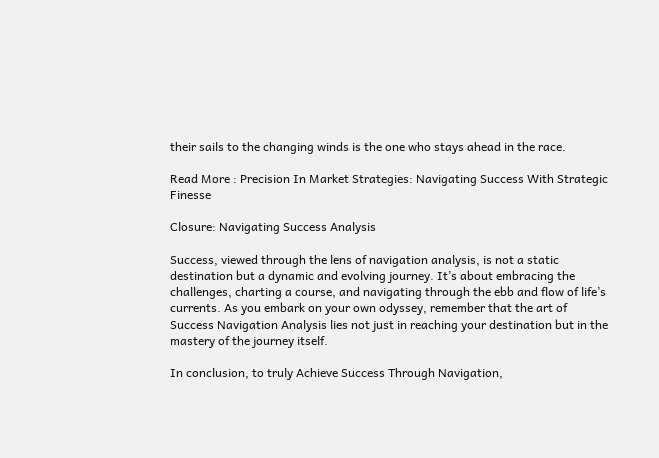their sails to the changing winds is the one who stays ahead in the race.

Read More : Precision In Market Strategies: Navigating Success With Strategic Finesse

Closure: Navigating Success Analysis

Success, viewed through the lens of navigation analysis, is not a static destination but a dynamic and evolving journey. It’s about embracing the challenges, charting a course, and navigating through the ebb and flow of life’s currents. As you embark on your own odyssey, remember that the art of Success Navigation Analysis lies not just in reaching your destination but in the mastery of the journey itself.

In conclusion, to truly Achieve Success Through Navigation,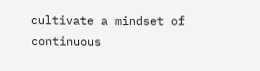cultivate a mindset of continuous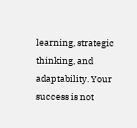learning, strategic thinking, and adaptability. Your success is not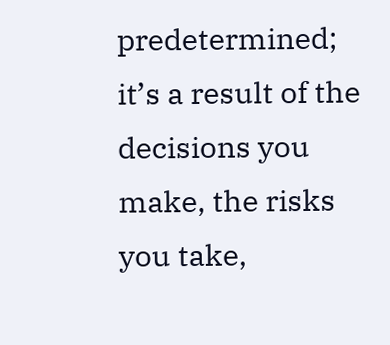predetermined; it’s a result of the decisions you make, the risks you take,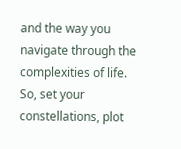and the way you navigate through the complexities of life. So, set your constellations, plot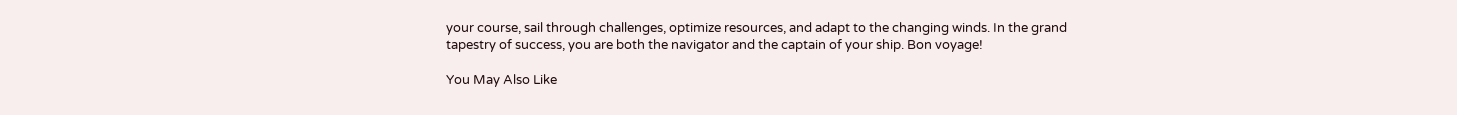your course, sail through challenges, optimize resources, and adapt to the changing winds. In the grand tapestry of success, you are both the navigator and the captain of your ship. Bon voyage!

You May Also Like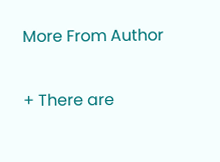More From Author

+ There are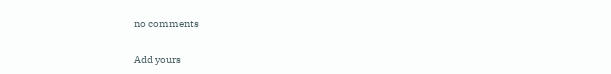no comments

Add yours